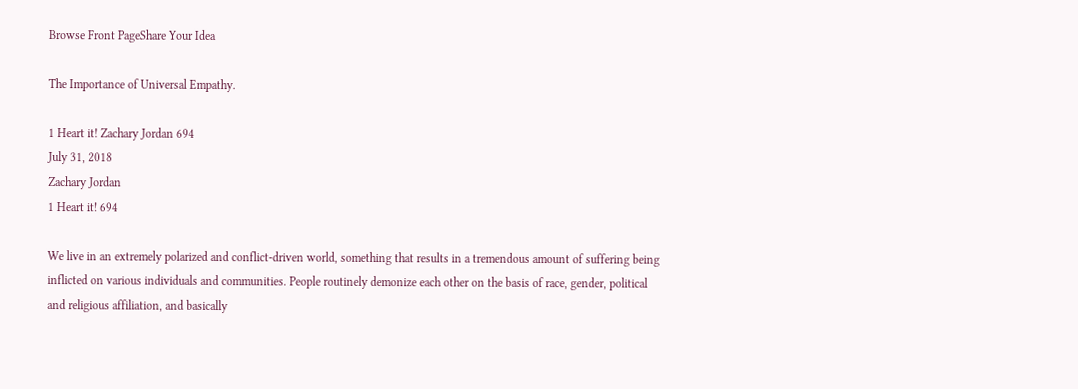Browse Front PageShare Your Idea

The Importance of Universal Empathy.

1 Heart it! Zachary Jordan 694
July 31, 2018
Zachary Jordan
1 Heart it! 694

We live in an extremely polarized and conflict-driven world, something that results in a tremendous amount of suffering being inflicted on various individuals and communities. People routinely demonize each other on the basis of race, gender, political and religious affiliation, and basically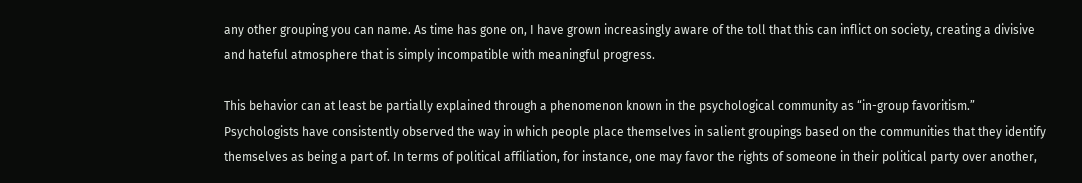any other grouping you can name. As time has gone on, I have grown increasingly aware of the toll that this can inflict on society, creating a divisive and hateful atmosphere that is simply incompatible with meaningful progress.

This behavior can at least be partially explained through a phenomenon known in the psychological community as “in-group favoritism.” Psychologists have consistently observed the way in which people place themselves in salient groupings based on the communities that they identify themselves as being a part of. In terms of political affiliation, for instance, one may favor the rights of someone in their political party over another,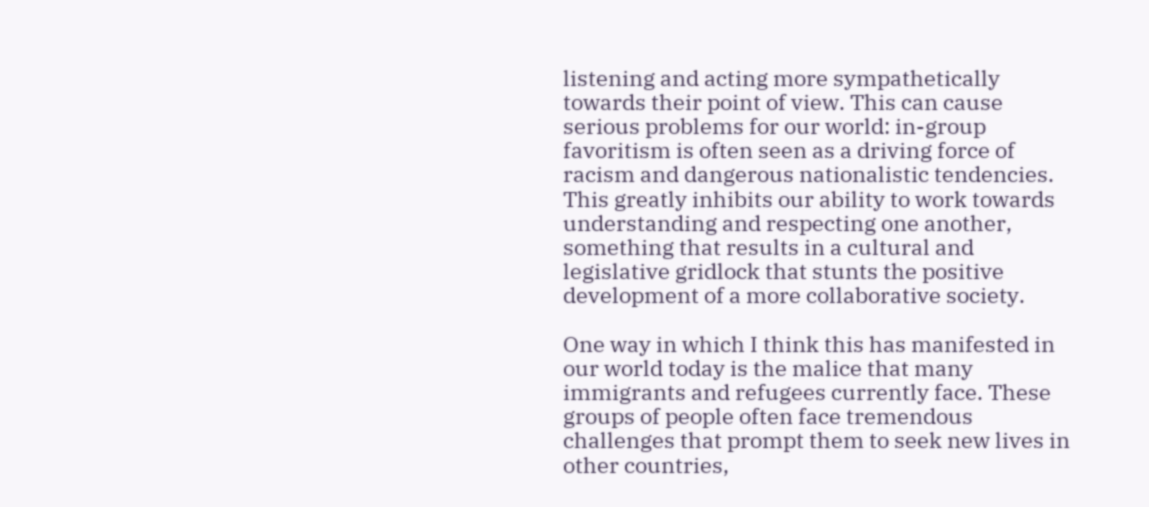listening and acting more sympathetically towards their point of view. This can cause serious problems for our world: in-group favoritism is often seen as a driving force of racism and dangerous nationalistic tendencies. This greatly inhibits our ability to work towards understanding and respecting one another, something that results in a cultural and legislative gridlock that stunts the positive development of a more collaborative society.

One way in which I think this has manifested in our world today is the malice that many immigrants and refugees currently face. These groups of people often face tremendous challenges that prompt them to seek new lives in other countries,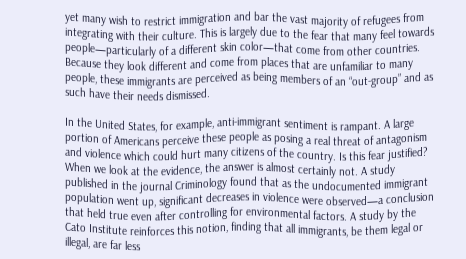yet many wish to restrict immigration and bar the vast majority of refugees from integrating with their culture. This is largely due to the fear that many feel towards people—particularly of a different skin color—that come from other countries. Because they look different and come from places that are unfamiliar to many people, these immigrants are perceived as being members of an “out-group” and as such have their needs dismissed.

In the United States, for example, anti-immigrant sentiment is rampant. A large portion of Americans perceive these people as posing a real threat of antagonism and violence which could hurt many citizens of the country. Is this fear justified? When we look at the evidence, the answer is almost certainly not. A study published in the journal Criminology found that as the undocumented immigrant population went up, significant decreases in violence were observed—a conclusion that held true even after controlling for environmental factors. A study by the Cato Institute reinforces this notion, finding that all immigrants, be them legal or illegal, are far less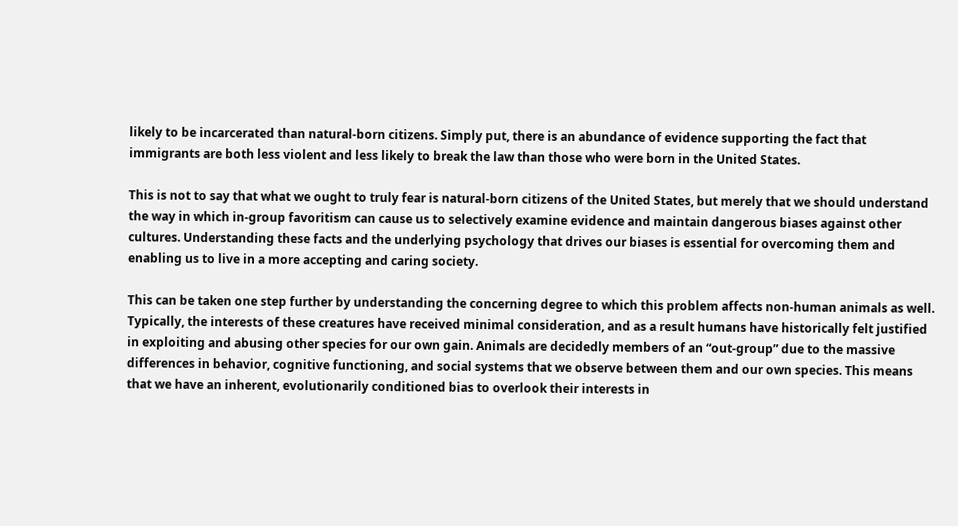likely to be incarcerated than natural-born citizens. Simply put, there is an abundance of evidence supporting the fact that immigrants are both less violent and less likely to break the law than those who were born in the United States.

This is not to say that what we ought to truly fear is natural-born citizens of the United States, but merely that we should understand the way in which in-group favoritism can cause us to selectively examine evidence and maintain dangerous biases against other cultures. Understanding these facts and the underlying psychology that drives our biases is essential for overcoming them and enabling us to live in a more accepting and caring society.

This can be taken one step further by understanding the concerning degree to which this problem affects non-human animals as well. Typically, the interests of these creatures have received minimal consideration, and as a result humans have historically felt justified in exploiting and abusing other species for our own gain. Animals are decidedly members of an “out-group” due to the massive differences in behavior, cognitive functioning, and social systems that we observe between them and our own species. This means that we have an inherent, evolutionarily conditioned bias to overlook their interests in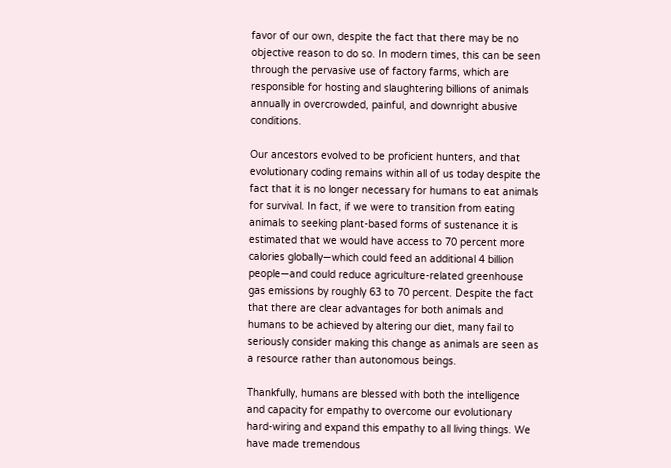favor of our own, despite the fact that there may be no objective reason to do so. In modern times, this can be seen through the pervasive use of factory farms, which are responsible for hosting and slaughtering billions of animals annually in overcrowded, painful, and downright abusive conditions.

Our ancestors evolved to be proficient hunters, and that evolutionary coding remains within all of us today despite the fact that it is no longer necessary for humans to eat animals for survival. In fact, if we were to transition from eating animals to seeking plant-based forms of sustenance it is estimated that we would have access to 70 percent more calories globally—which could feed an additional 4 billion people—and could reduce agriculture-related greenhouse gas emissions by roughly 63 to 70 percent. Despite the fact that there are clear advantages for both animals and humans to be achieved by altering our diet, many fail to seriously consider making this change as animals are seen as a resource rather than autonomous beings.

Thankfully, humans are blessed with both the intelligence and capacity for empathy to overcome our evolutionary hard-wiring and expand this empathy to all living things. We have made tremendous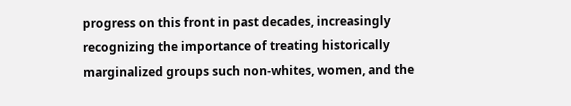progress on this front in past decades, increasingly recognizing the importance of treating historically marginalized groups such non-whites, women, and the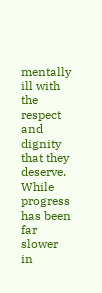mentally ill with the respect and dignity that they deserve. While progress has been far slower in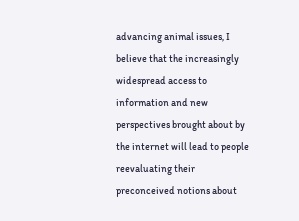advancing animal issues, I believe that the increasingly widespread access to information and new perspectives brought about by the internet will lead to people reevaluating their preconceived notions about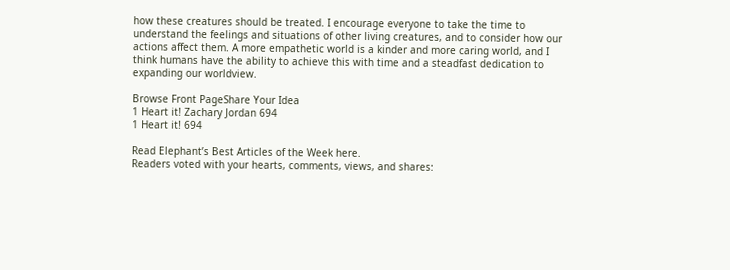how these creatures should be treated. I encourage everyone to take the time to understand the feelings and situations of other living creatures, and to consider how our actions affect them. A more empathetic world is a kinder and more caring world, and I think humans have the ability to achieve this with time and a steadfast dedication to expanding our worldview.

Browse Front PageShare Your Idea
1 Heart it! Zachary Jordan 694
1 Heart it! 694

Read Elephant’s Best Articles of the Week here.
Readers voted with your hearts, comments, views, and shares: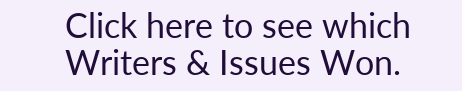Click here to see which Writers & Issues Won.